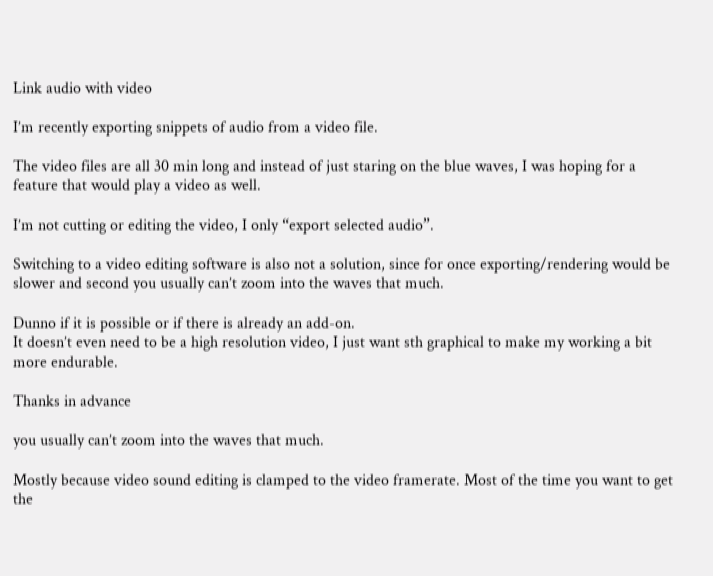Link audio with video

I’m recently exporting snippets of audio from a video file.

The video files are all 30 min long and instead of just staring on the blue waves, I was hoping for a feature that would play a video as well.

I’m not cutting or editing the video, I only “export selected audio”.

Switching to a video editing software is also not a solution, since for once exporting/rendering would be slower and second you usually can’t zoom into the waves that much.

Dunno if it is possible or if there is already an add-on.
It doesn’t even need to be a high resolution video, I just want sth graphical to make my working a bit more endurable.

Thanks in advance

you usually can’t zoom into the waves that much.

Mostly because video sound editing is clamped to the video framerate. Most of the time you want to get the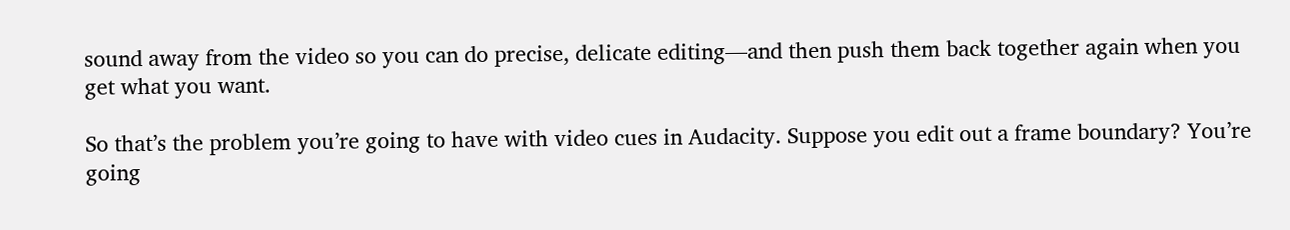sound away from the video so you can do precise, delicate editing—and then push them back together again when you get what you want.

So that’s the problem you’re going to have with video cues in Audacity. Suppose you edit out a frame boundary? You’re going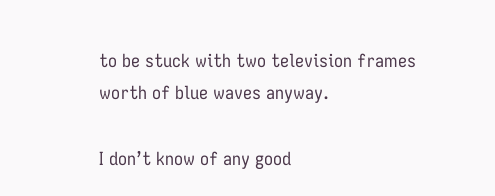to be stuck with two television frames worth of blue waves anyway.

I don’t know of any good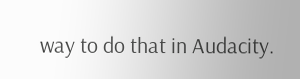way to do that in Audacity.